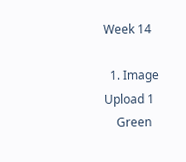Week 14

  1. Image Upload 1
    Green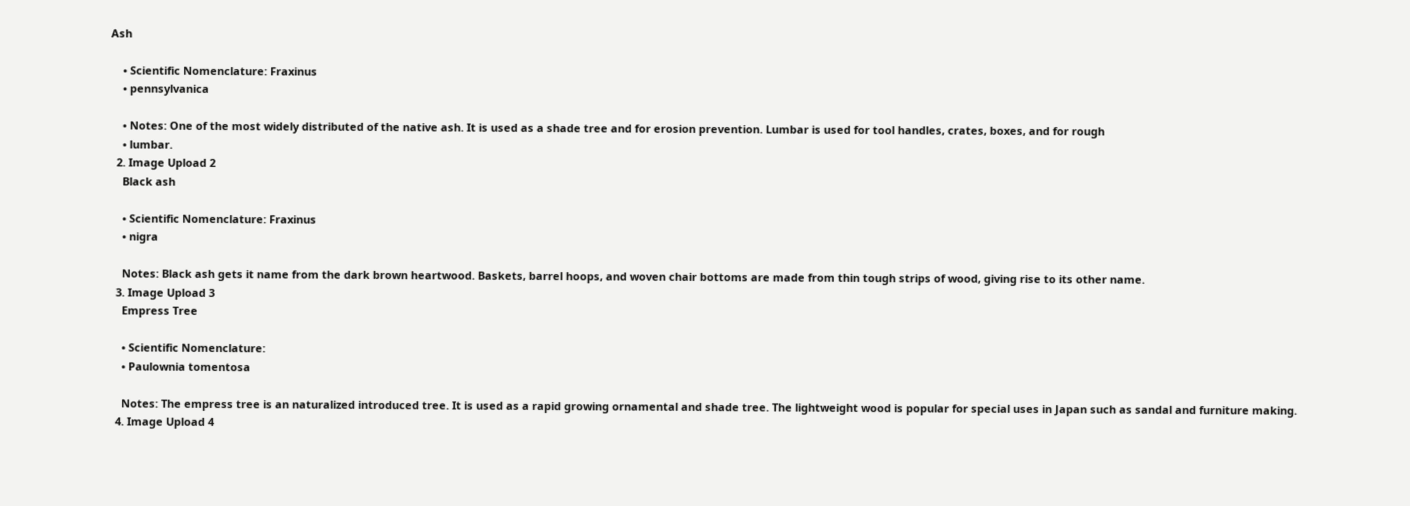Ash

    • Scientific Nomenclature: Fraxinus
    • pennsylvanica

    • Notes: One of the most widely distributed of the native ash. It is used as a shade tree and for erosion prevention. Lumbar is used for tool handles, crates, boxes, and for rough
    • lumbar.
  2. Image Upload 2
    Black ash

    • Scientific Nomenclature: Fraxinus
    • nigra

    Notes: Black ash gets it name from the dark brown heartwood. Baskets, barrel hoops, and woven chair bottoms are made from thin tough strips of wood, giving rise to its other name.
  3. Image Upload 3
    Empress Tree

    • Scientific Nomenclature:
    • Paulownia tomentosa

    Notes: The empress tree is an naturalized introduced tree. It is used as a rapid growing ornamental and shade tree. The lightweight wood is popular for special uses in Japan such as sandal and furniture making.
  4. Image Upload 4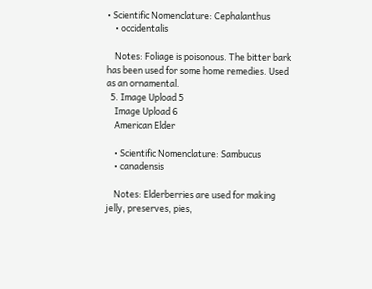• Scientific Nomenclature: Cephalanthus
    • occidentalis

    Notes: Foliage is poisonous. The bitter bark has been used for some home remedies. Used as an ornamental.
  5. Image Upload 5
    Image Upload 6
    American Elder

    • Scientific Nomenclature: Sambucus
    • canadensis

    Notes: Elderberries are used for making jelly, preserves, pies,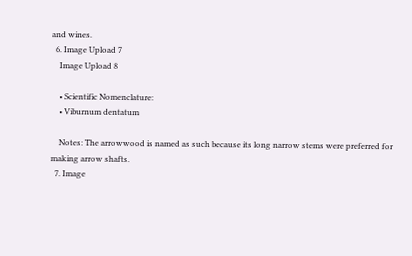and wines.
  6. Image Upload 7
    Image Upload 8

    • Scientific Nomenclature:
    • Viburnum dentatum

    Notes: The arrowwood is named as such because its long narrow stems were preferred for making arrow shafts.
  7. Image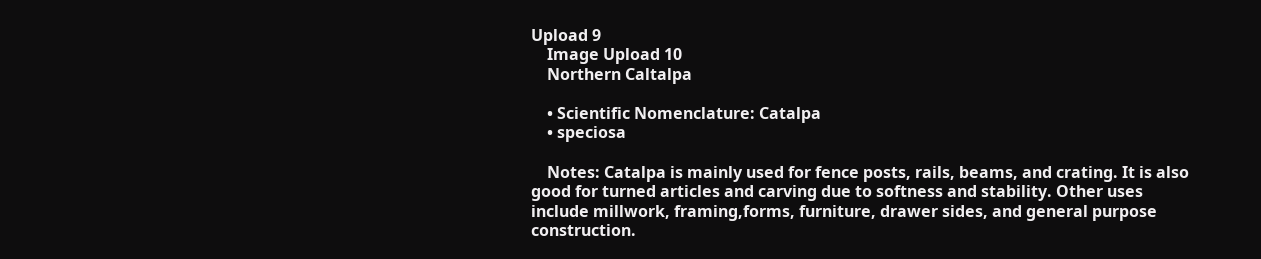Upload 9
    Image Upload 10
    Northern Caltalpa

    • Scientific Nomenclature: Catalpa
    • speciosa

    Notes: Catalpa is mainly used for fence posts, rails, beams, and crating. It is also good for turned articles and carving due to softness and stability. Other uses include millwork, framing,forms, furniture, drawer sides, and general purpose construction.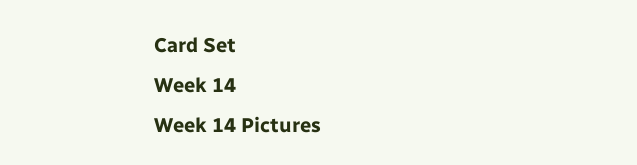Card Set
Week 14
Week 14 Pictures